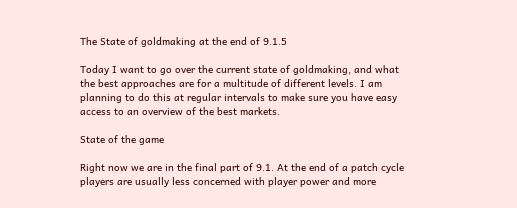The State of goldmaking at the end of 9.1.5

Today I want to go over the current state of goldmaking, and what the best approaches are for a multitude of different levels. I am planning to do this at regular intervals to make sure you have easy access to an overview of the best markets.

State of the game

Right now we are in the final part of 9.1. At the end of a patch cycle players are usually less concerned with player power and more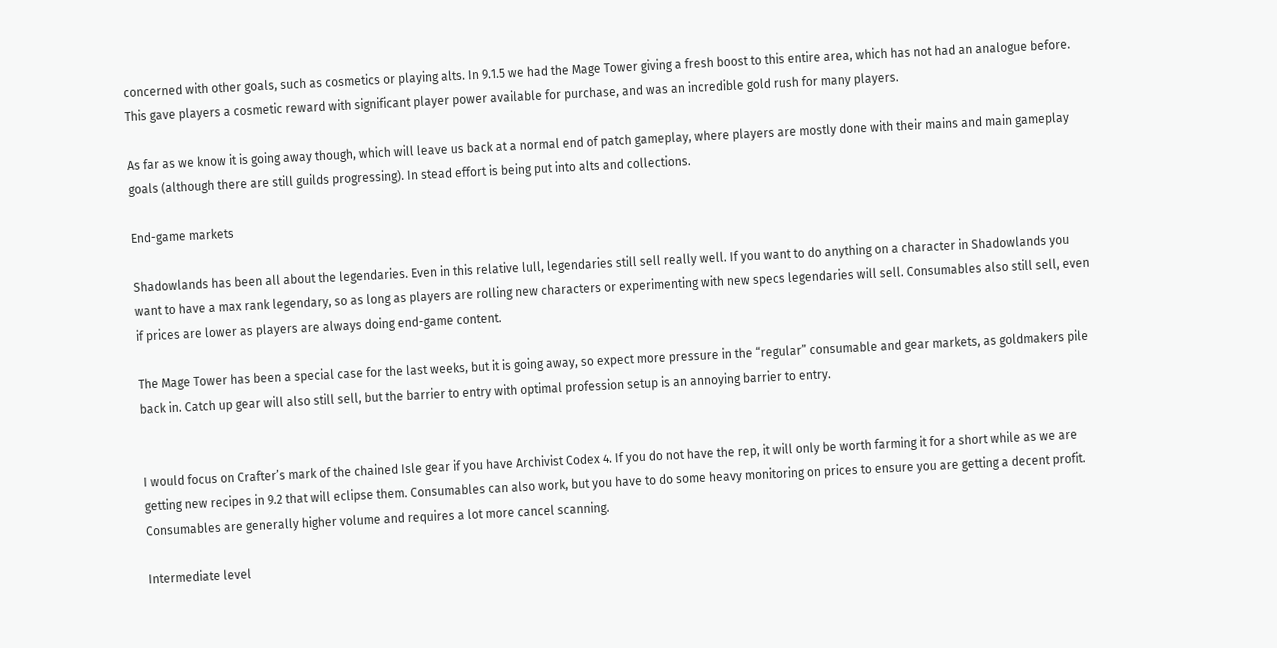concerned with other goals, such as cosmetics or playing alts. In 9.1.5 we had the Mage Tower giving a fresh boost to this entire area, which has not had an analogue before. This gave players a cosmetic reward with significant player power available for purchase, and was an incredible gold rush for many players.

As far as we know it is going away though, which will leave us back at a normal end of patch gameplay, where players are mostly done with their mains and main gameplay goals (although there are still guilds progressing). In stead effort is being put into alts and collections.

End-game markets

Shadowlands has been all about the legendaries. Even in this relative lull, legendaries still sell really well. If you want to do anything on a character in Shadowlands you want to have a max rank legendary, so as long as players are rolling new characters or experimenting with new specs legendaries will sell. Consumables also still sell, even if prices are lower as players are always doing end-game content.

The Mage Tower has been a special case for the last weeks, but it is going away, so expect more pressure in the “regular” consumable and gear markets, as goldmakers pile back in. Catch up gear will also still sell, but the barrier to entry with optimal profession setup is an annoying barrier to entry.


I would focus on Crafter’s mark of the chained Isle gear if you have Archivist Codex 4. If you do not have the rep, it will only be worth farming it for a short while as we are getting new recipes in 9.2 that will eclipse them. Consumables can also work, but you have to do some heavy monitoring on prices to ensure you are getting a decent profit. Consumables are generally higher volume and requires a lot more cancel scanning.

Intermediate level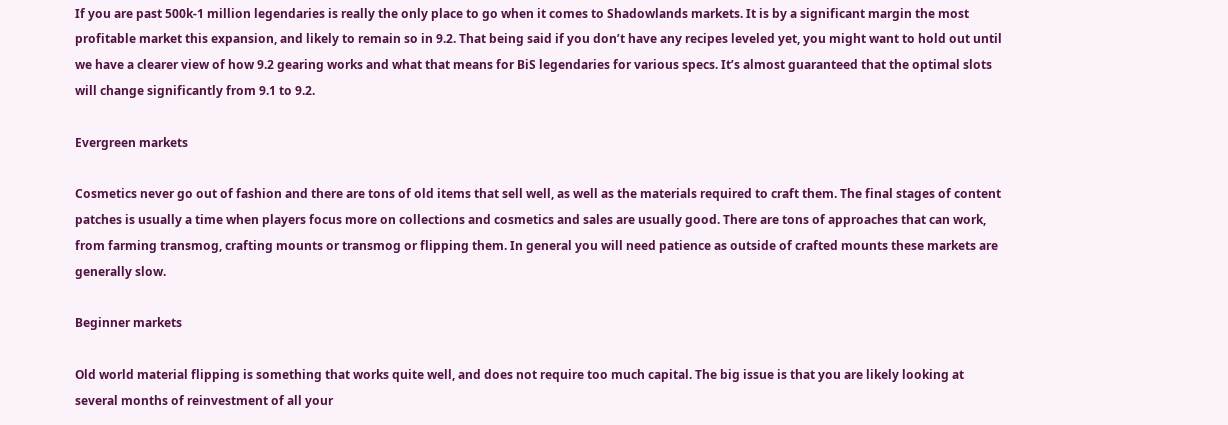If you are past 500k-1 million legendaries is really the only place to go when it comes to Shadowlands markets. It is by a significant margin the most profitable market this expansion, and likely to remain so in 9.2. That being said if you don’t have any recipes leveled yet, you might want to hold out until we have a clearer view of how 9.2 gearing works and what that means for BiS legendaries for various specs. It’s almost guaranteed that the optimal slots will change significantly from 9.1 to 9.2.

Evergreen markets

Cosmetics never go out of fashion and there are tons of old items that sell well, as well as the materials required to craft them. The final stages of content patches is usually a time when players focus more on collections and cosmetics and sales are usually good. There are tons of approaches that can work, from farming transmog, crafting mounts or transmog or flipping them. In general you will need patience as outside of crafted mounts these markets are generally slow.

Beginner markets

Old world material flipping is something that works quite well, and does not require too much capital. The big issue is that you are likely looking at several months of reinvestment of all your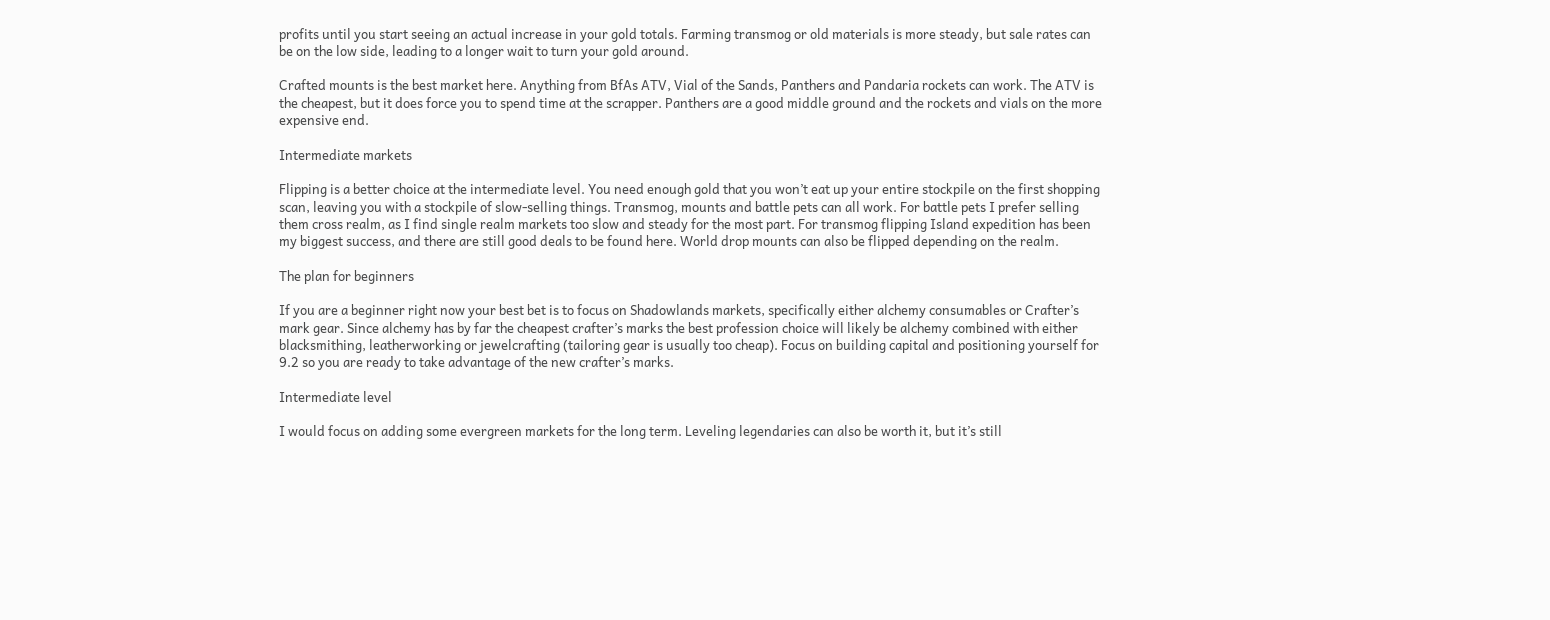profits until you start seeing an actual increase in your gold totals. Farming transmog or old materials is more steady, but sale rates can be on the low side, leading to a longer wait to turn your gold around.

Crafted mounts is the best market here. Anything from BfAs ATV, Vial of the Sands, Panthers and Pandaria rockets can work. The ATV is the cheapest, but it does force you to spend time at the scrapper. Panthers are a good middle ground and the rockets and vials on the more expensive end.

Intermediate markets

Flipping is a better choice at the intermediate level. You need enough gold that you won’t eat up your entire stockpile on the first shopping scan, leaving you with a stockpile of slow-selling things. Transmog, mounts and battle pets can all work. For battle pets I prefer selling them cross realm, as I find single realm markets too slow and steady for the most part. For transmog flipping Island expedition has been my biggest success, and there are still good deals to be found here. World drop mounts can also be flipped depending on the realm.

The plan for beginners

If you are a beginner right now your best bet is to focus on Shadowlands markets, specifically either alchemy consumables or Crafter’s mark gear. Since alchemy has by far the cheapest crafter’s marks the best profession choice will likely be alchemy combined with either blacksmithing, leatherworking or jewelcrafting (tailoring gear is usually too cheap). Focus on building capital and positioning yourself for 9.2 so you are ready to take advantage of the new crafter’s marks.

Intermediate level

I would focus on adding some evergreen markets for the long term. Leveling legendaries can also be worth it, but it’s still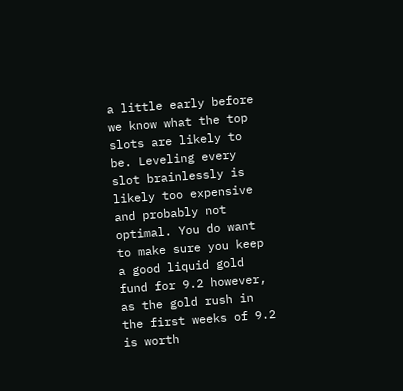a little early before we know what the top slots are likely to be. Leveling every slot brainlessly is likely too expensive and probably not optimal. You do want to make sure you keep a good liquid gold fund for 9.2 however, as the gold rush in the first weeks of 9.2 is worth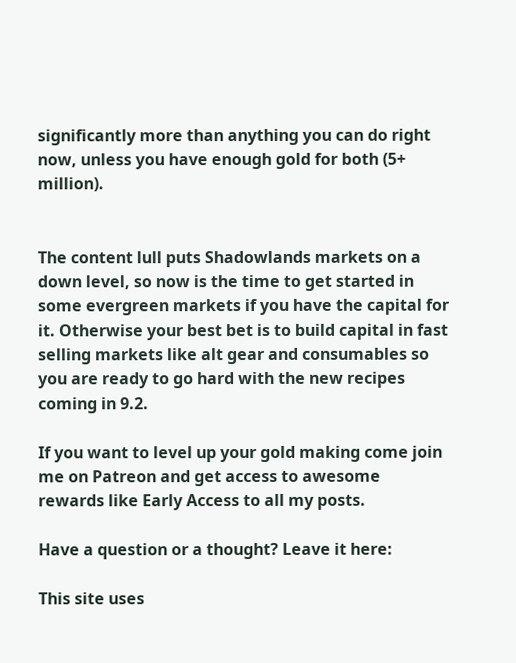significantly more than anything you can do right now, unless you have enough gold for both (5+ million).


The content lull puts Shadowlands markets on a down level, so now is the time to get started in some evergreen markets if you have the capital for it. Otherwise your best bet is to build capital in fast selling markets like alt gear and consumables so you are ready to go hard with the new recipes coming in 9.2.

If you want to level up your gold making come join me on Patreon and get access to awesome rewards like Early Access to all my posts.

Have a question or a thought? Leave it here:

This site uses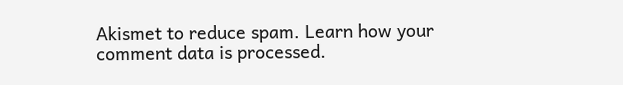Akismet to reduce spam. Learn how your comment data is processed.